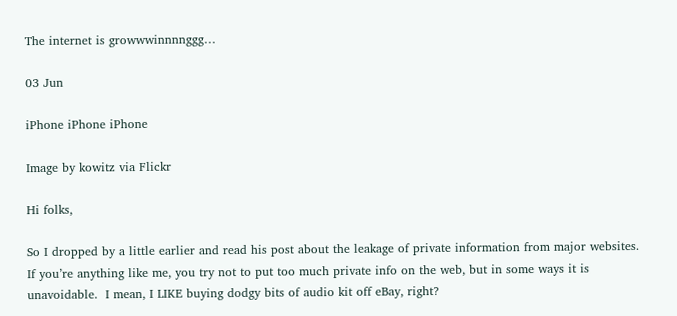The internet is growwwinnnnggg…

03 Jun

iPhone iPhone iPhone

Image by kowitz via Flickr

Hi folks,

So I dropped by a little earlier and read his post about the leakage of private information from major websites.  If you’re anything like me, you try not to put too much private info on the web, but in some ways it is unavoidable.  I mean, I LIKE buying dodgy bits of audio kit off eBay, right?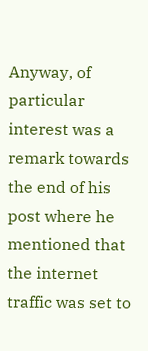Anyway, of particular interest was a remark towards the end of his post where he mentioned that the internet traffic was set to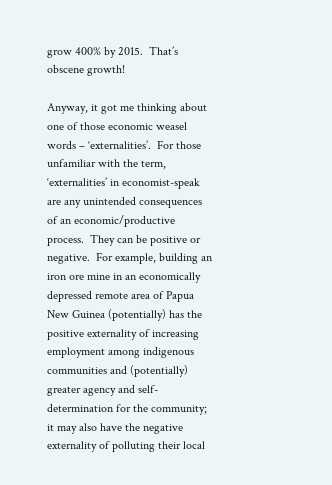grow 400% by 2015.  That’s obscene growth!

Anyway, it got me thinking about one of those economic weasel words – ‘externalities’.  For those unfamiliar with the term, ‘externalities’ in economist-speak are any unintended consequences of an economic/productive process.  They can be positive or negative.  For example, building an iron ore mine in an economically depressed remote area of Papua New Guinea (potentially) has the positive externality of increasing employment among indigenous communities and (potentially) greater agency and self-determination for the community; it may also have the negative externality of polluting their local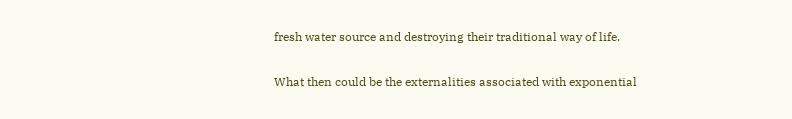fresh water source and destroying their traditional way of life.

What then could be the externalities associated with exponential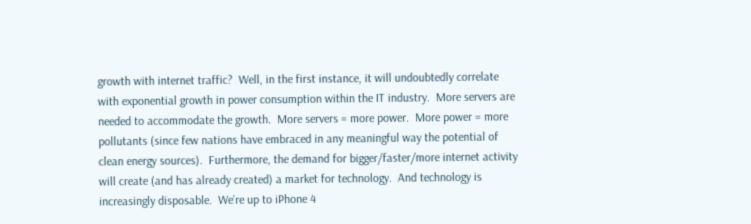growth with internet traffic?  Well, in the first instance, it will undoubtedly correlate with exponential growth in power consumption within the IT industry.  More servers are needed to accommodate the growth.  More servers = more power.  More power = more pollutants (since few nations have embraced in any meaningful way the potential of clean energy sources).  Furthermore, the demand for bigger/faster/more internet activity will create (and has already created) a market for technology.  And technology is increasingly disposable.  We’re up to iPhone 4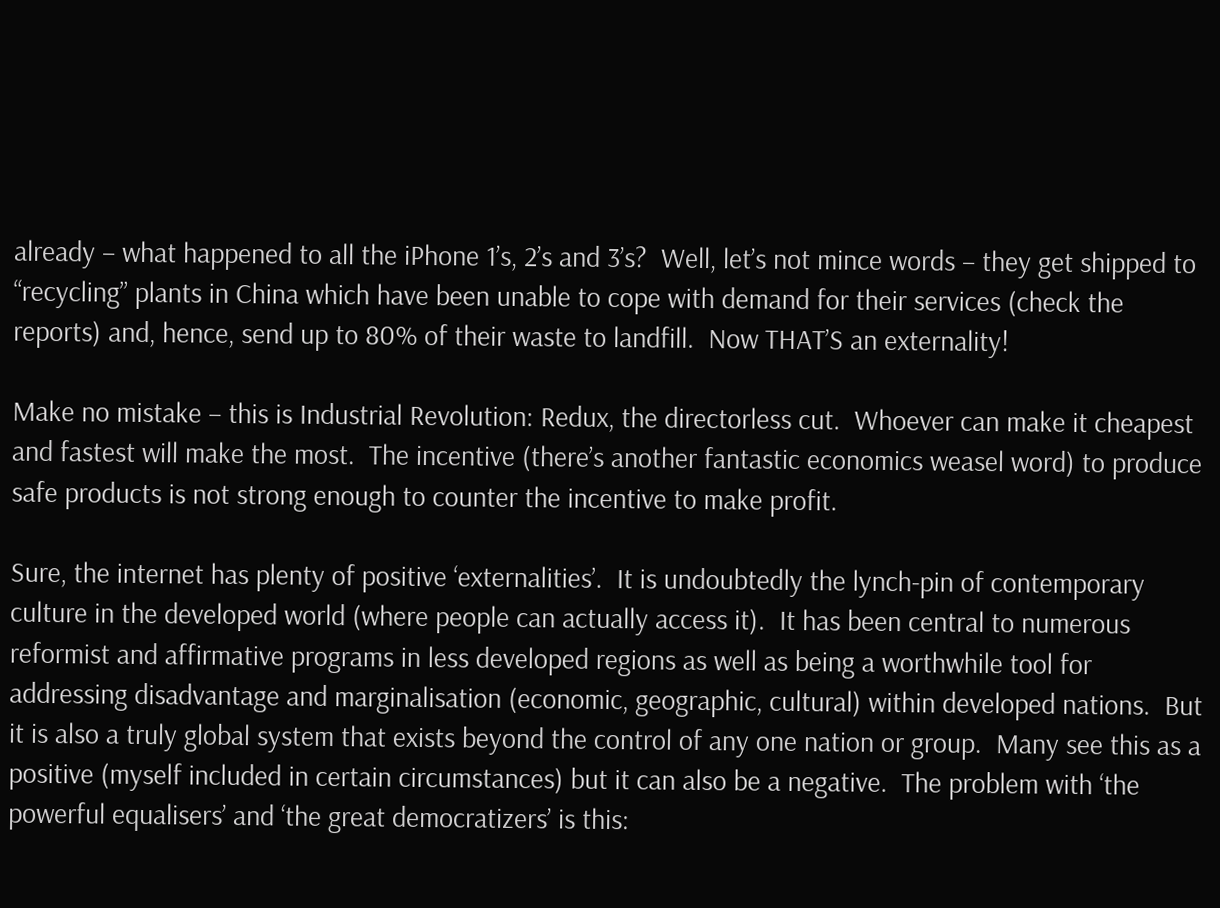already – what happened to all the iPhone 1’s, 2’s and 3’s?  Well, let’s not mince words – they get shipped to “recycling” plants in China which have been unable to cope with demand for their services (check the reports) and, hence, send up to 80% of their waste to landfill.  Now THAT’S an externality!

Make no mistake – this is Industrial Revolution: Redux, the directorless cut.  Whoever can make it cheapest and fastest will make the most.  The incentive (there’s another fantastic economics weasel word) to produce safe products is not strong enough to counter the incentive to make profit.

Sure, the internet has plenty of positive ‘externalities’.  It is undoubtedly the lynch-pin of contemporary culture in the developed world (where people can actually access it).  It has been central to numerous reformist and affirmative programs in less developed regions as well as being a worthwhile tool for addressing disadvantage and marginalisation (economic, geographic, cultural) within developed nations.  But it is also a truly global system that exists beyond the control of any one nation or group.  Many see this as a positive (myself included in certain circumstances) but it can also be a negative.  The problem with ‘the powerful equalisers’ and ‘the great democratizers’ is this: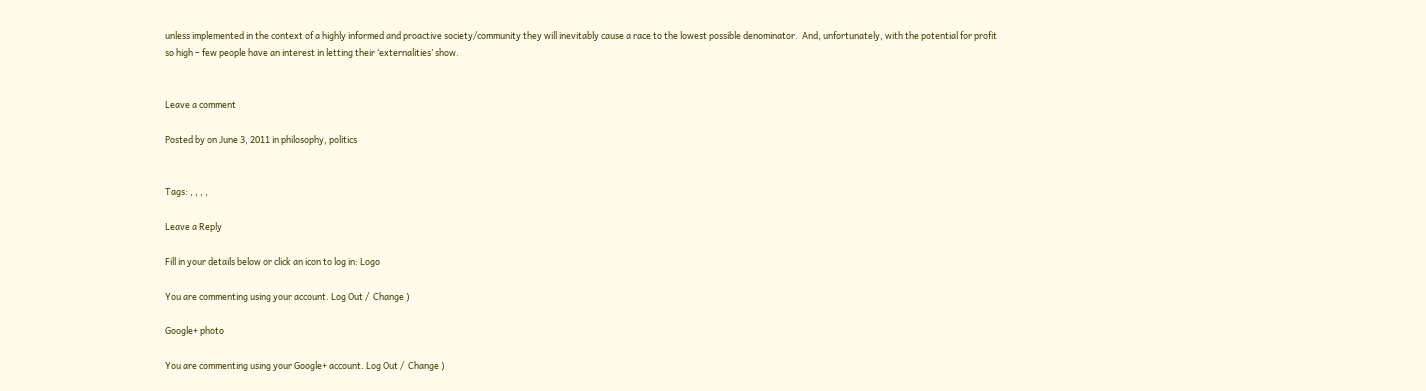unless implemented in the context of a highly informed and proactive society/community they will inevitably cause a race to the lowest possible denominator.  And, unfortunately, with the potential for profit so high – few people have an interest in letting their ‘externalities’ show.


Leave a comment

Posted by on June 3, 2011 in philosophy, politics


Tags: , , , ,

Leave a Reply

Fill in your details below or click an icon to log in: Logo

You are commenting using your account. Log Out /  Change )

Google+ photo

You are commenting using your Google+ account. Log Out /  Change )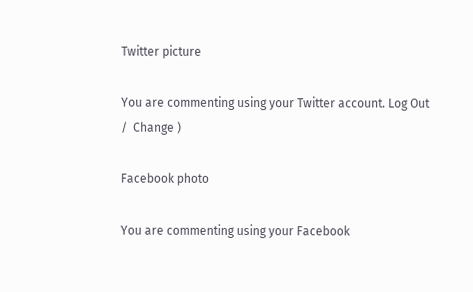Twitter picture

You are commenting using your Twitter account. Log Out /  Change )

Facebook photo

You are commenting using your Facebook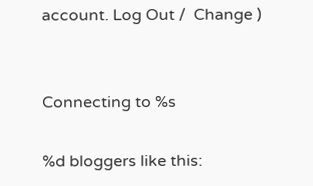account. Log Out /  Change )


Connecting to %s

%d bloggers like this: